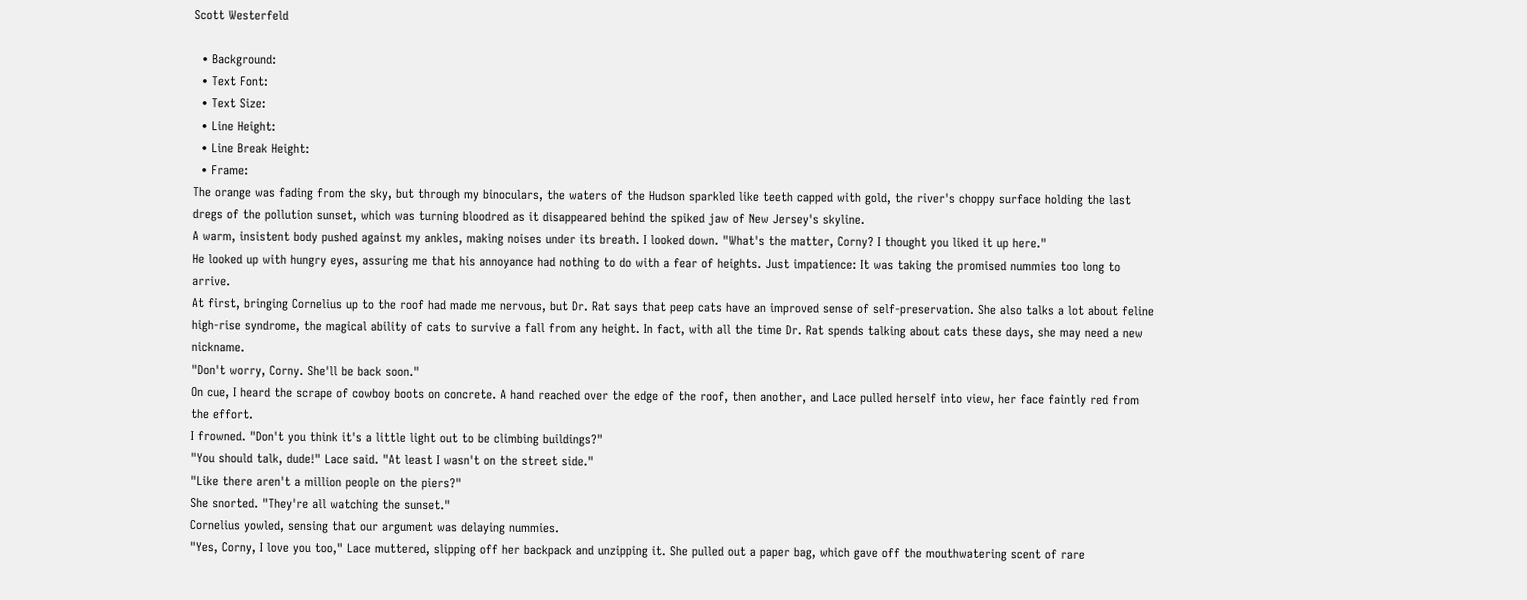Scott Westerfeld

  • Background:
  • Text Font:
  • Text Size:
  • Line Height:
  • Line Break Height:
  • Frame:
The orange was fading from the sky, but through my binoculars, the waters of the Hudson sparkled like teeth capped with gold, the river's choppy surface holding the last dregs of the pollution sunset, which was turning bloodred as it disappeared behind the spiked jaw of New Jersey's skyline.
A warm, insistent body pushed against my ankles, making noises under its breath. I looked down. "What's the matter, Corny? I thought you liked it up here."
He looked up with hungry eyes, assuring me that his annoyance had nothing to do with a fear of heights. Just impatience: It was taking the promised nummies too long to arrive.
At first, bringing Cornelius up to the roof had made me nervous, but Dr. Rat says that peep cats have an improved sense of self-preservation. She also talks a lot about feline high-rise syndrome, the magical ability of cats to survive a fall from any height. In fact, with all the time Dr. Rat spends talking about cats these days, she may need a new nickname.
"Don't worry, Corny. She'll be back soon."
On cue, I heard the scrape of cowboy boots on concrete. A hand reached over the edge of the roof, then another, and Lace pulled herself into view, her face faintly red from the effort.
I frowned. "Don't you think it's a little light out to be climbing buildings?"
"You should talk, dude!" Lace said. "At least I wasn't on the street side."
"Like there aren't a million people on the piers?"
She snorted. "They're all watching the sunset."
Cornelius yowled, sensing that our argument was delaying nummies.
"Yes, Corny, I love you too," Lace muttered, slipping off her backpack and unzipping it. She pulled out a paper bag, which gave off the mouthwatering scent of rare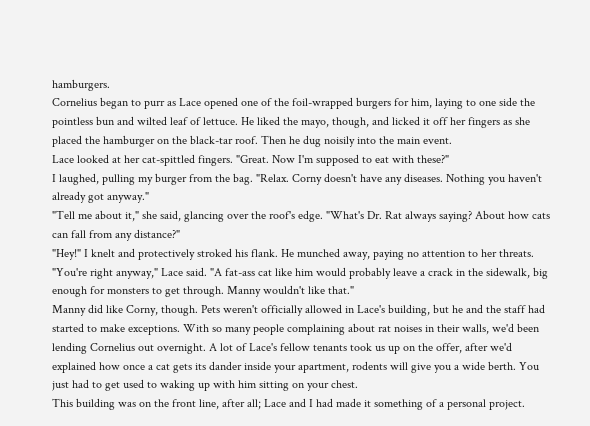hamburgers.
Cornelius began to purr as Lace opened one of the foil-wrapped burgers for him, laying to one side the pointless bun and wilted leaf of lettuce. He liked the mayo, though, and licked it off her fingers as she placed the hamburger on the black-tar roof. Then he dug noisily into the main event.
Lace looked at her cat-spittled fingers. "Great. Now I'm supposed to eat with these?"
I laughed, pulling my burger from the bag. "Relax. Corny doesn't have any diseases. Nothing you haven't already got anyway."
"Tell me about it," she said, glancing over the roof's edge. "What's Dr. Rat always saying? About how cats can fall from any distance?"
"Hey!" I knelt and protectively stroked his flank. He munched away, paying no attention to her threats.
"You're right anyway," Lace said. "A fat-ass cat like him would probably leave a crack in the sidewalk, big enough for monsters to get through. Manny wouldn't like that."
Manny did like Corny, though. Pets weren't officially allowed in Lace's building, but he and the staff had started to make exceptions. With so many people complaining about rat noises in their walls, we'd been lending Cornelius out overnight. A lot of Lace's fellow tenants took us up on the offer, after we'd explained how once a cat gets its dander inside your apartment, rodents will give you a wide berth. You just had to get used to waking up with him sitting on your chest.
This building was on the front line, after all; Lace and I had made it something of a personal project.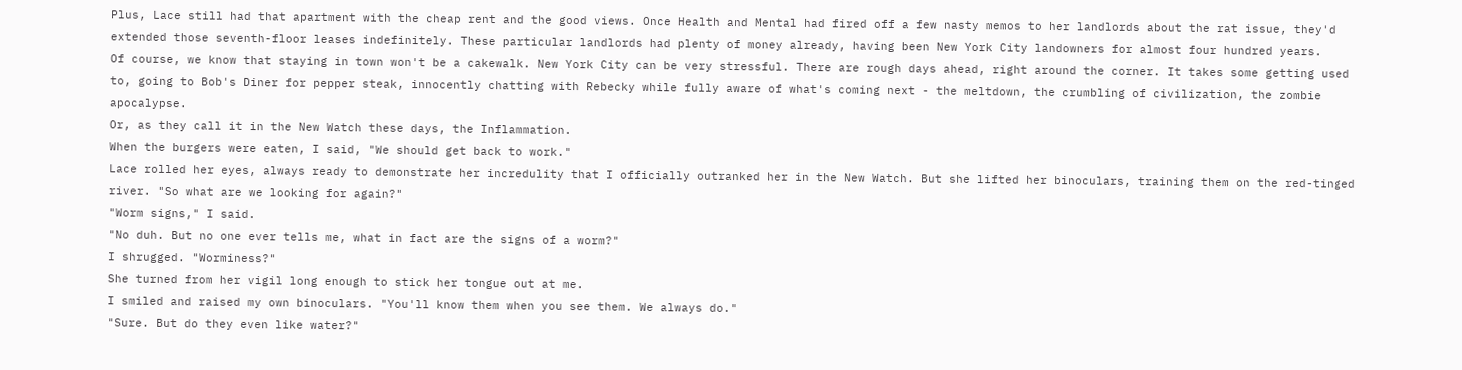Plus, Lace still had that apartment with the cheap rent and the good views. Once Health and Mental had fired off a few nasty memos to her landlords about the rat issue, they'd extended those seventh-floor leases indefinitely. These particular landlords had plenty of money already, having been New York City landowners for almost four hundred years.
Of course, we know that staying in town won't be a cakewalk. New York City can be very stressful. There are rough days ahead, right around the corner. It takes some getting used to, going to Bob's Diner for pepper steak, innocently chatting with Rebecky while fully aware of what's coming next - the meltdown, the crumbling of civilization, the zombie apocalypse.
Or, as they call it in the New Watch these days, the Inflammation.
When the burgers were eaten, I said, "We should get back to work."
Lace rolled her eyes, always ready to demonstrate her incredulity that I officially outranked her in the New Watch. But she lifted her binoculars, training them on the red-tinged river. "So what are we looking for again?"
"Worm signs," I said.
"No duh. But no one ever tells me, what in fact are the signs of a worm?"
I shrugged. "Worminess?"
She turned from her vigil long enough to stick her tongue out at me.
I smiled and raised my own binoculars. "You'll know them when you see them. We always do."
"Sure. But do they even like water?"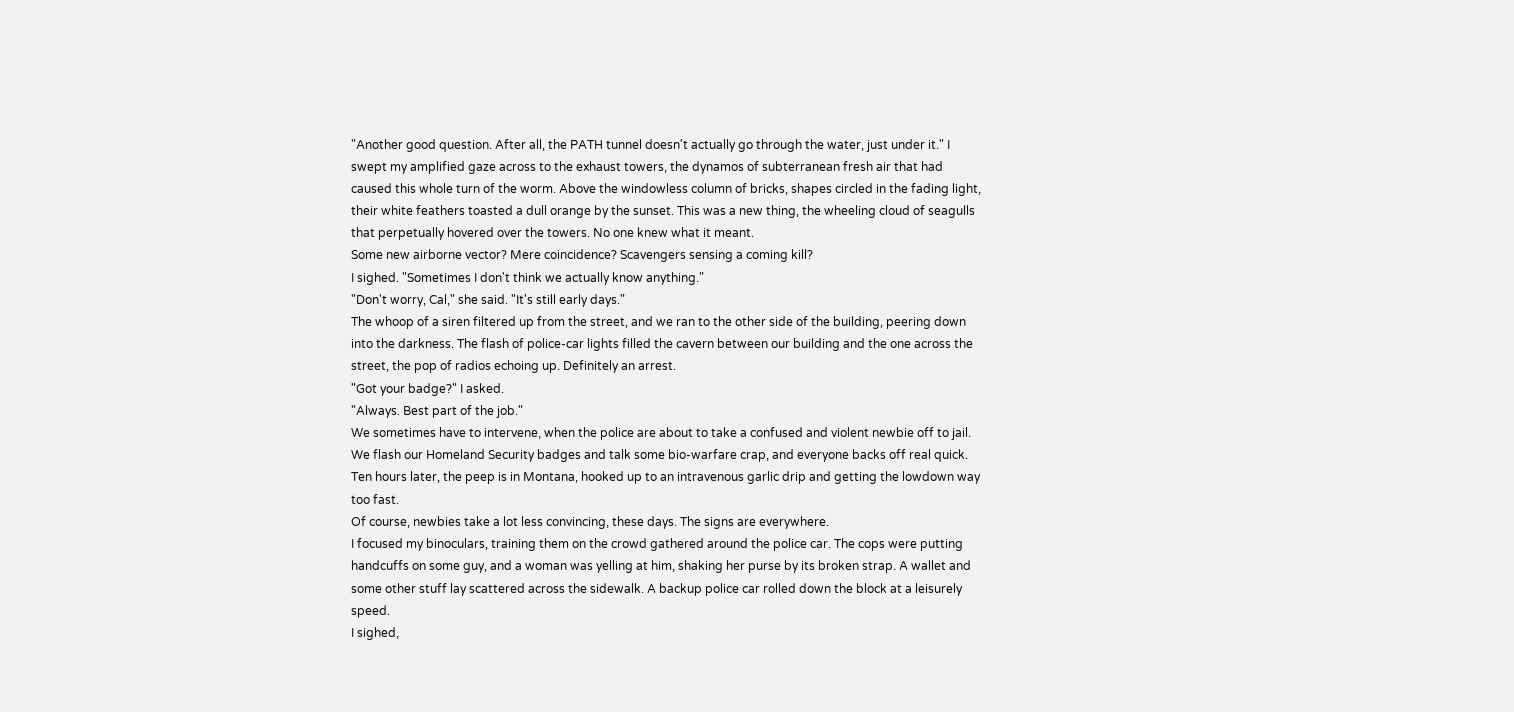"Another good question. After all, the PATH tunnel doesn't actually go through the water, just under it." I swept my amplified gaze across to the exhaust towers, the dynamos of subterranean fresh air that had caused this whole turn of the worm. Above the windowless column of bricks, shapes circled in the fading light, their white feathers toasted a dull orange by the sunset. This was a new thing, the wheeling cloud of seagulls that perpetually hovered over the towers. No one knew what it meant.
Some new airborne vector? Mere coincidence? Scavengers sensing a coming kill?
I sighed. "Sometimes I don't think we actually know anything."
"Don't worry, Cal," she said. "It's still early days."
The whoop of a siren filtered up from the street, and we ran to the other side of the building, peering down into the darkness. The flash of police-car lights filled the cavern between our building and the one across the street, the pop of radios echoing up. Definitely an arrest.
"Got your badge?" I asked.
"Always. Best part of the job."
We sometimes have to intervene, when the police are about to take a confused and violent newbie off to jail. We flash our Homeland Security badges and talk some bio-warfare crap, and everyone backs off real quick. Ten hours later, the peep is in Montana, hooked up to an intravenous garlic drip and getting the lowdown way too fast.
Of course, newbies take a lot less convincing, these days. The signs are everywhere.
I focused my binoculars, training them on the crowd gathered around the police car. The cops were putting handcuffs on some guy, and a woman was yelling at him, shaking her purse by its broken strap. A wallet and some other stuff lay scattered across the sidewalk. A backup police car rolled down the block at a leisurely speed.
I sighed,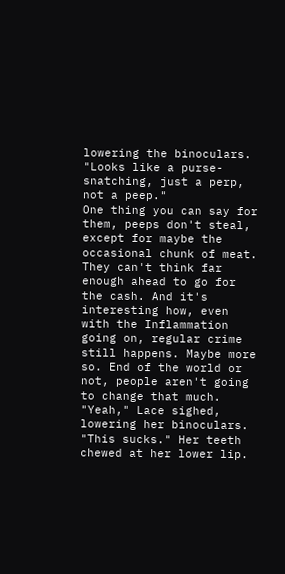lowering the binoculars. "Looks like a purse-snatching, just a perp, not a peep."
One thing you can say for them, peeps don't steal, except for maybe the occasional chunk of meat. They can't think far enough ahead to go for the cash. And it's interesting how, even with the Inflammation going on, regular crime still happens. Maybe more so. End of the world or not, people aren't going to change that much.
"Yeah," Lace sighed, lowering her binoculars. "This sucks." Her teeth chewed at her lower lip.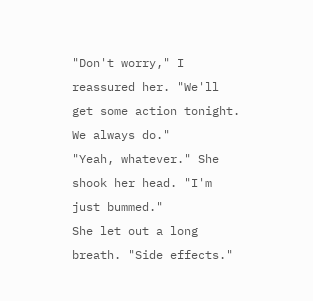"Don't worry," I reassured her. "We'll get some action tonight. We always do."
"Yeah, whatever." She shook her head. "I'm just bummed."
She let out a long breath. "Side effects."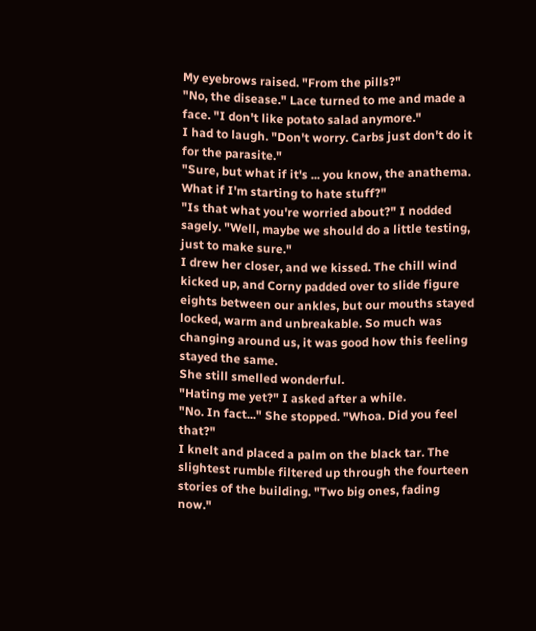My eyebrows raised. "From the pills?"
"No, the disease." Lace turned to me and made a face. "I don't like potato salad anymore."
I had to laugh. "Don't worry. Carbs just don't do it for the parasite."
"Sure, but what if it's ... you know, the anathema. What if I'm starting to hate stuff?"
"Is that what you're worried about?" I nodded sagely. "Well, maybe we should do a little testing, just to make sure."
I drew her closer, and we kissed. The chill wind kicked up, and Corny padded over to slide figure eights between our ankles, but our mouths stayed locked, warm and unbreakable. So much was changing around us, it was good how this feeling stayed the same.
She still smelled wonderful.
"Hating me yet?" I asked after a while.
"No. In fact..." She stopped. "Whoa. Did you feel that?"
I knelt and placed a palm on the black tar. The slightest rumble filtered up through the fourteen stories of the building. "Two big ones, fading now."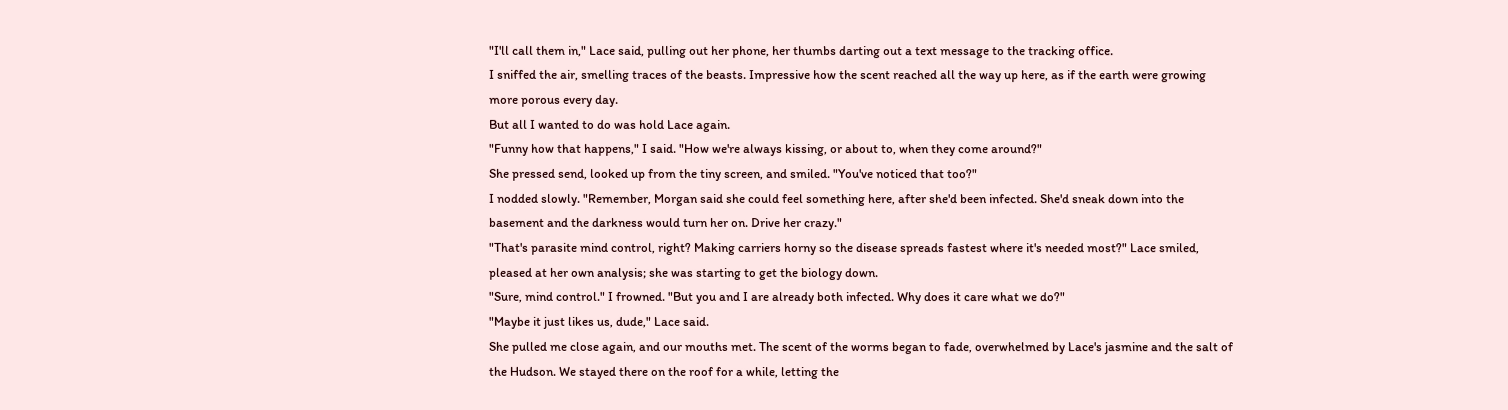"I'll call them in," Lace said, pulling out her phone, her thumbs darting out a text message to the tracking office.
I sniffed the air, smelling traces of the beasts. Impressive how the scent reached all the way up here, as if the earth were growing more porous every day.
But all I wanted to do was hold Lace again.
"Funny how that happens," I said. "How we're always kissing, or about to, when they come around?"
She pressed send, looked up from the tiny screen, and smiled. "You've noticed that too?"
I nodded slowly. "Remember, Morgan said she could feel something here, after she'd been infected. She'd sneak down into the basement and the darkness would turn her on. Drive her crazy."
"That's parasite mind control, right? Making carriers horny so the disease spreads fastest where it's needed most?" Lace smiled, pleased at her own analysis; she was starting to get the biology down.
"Sure, mind control." I frowned. "But you and I are already both infected. Why does it care what we do?"
"Maybe it just likes us, dude," Lace said.
She pulled me close again, and our mouths met. The scent of the worms began to fade, overwhelmed by Lace's jasmine and the salt of the Hudson. We stayed there on the roof for a while, letting the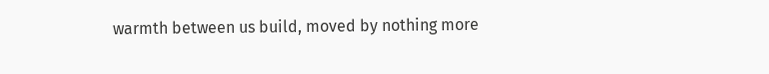warmth between us build, moved by nothing more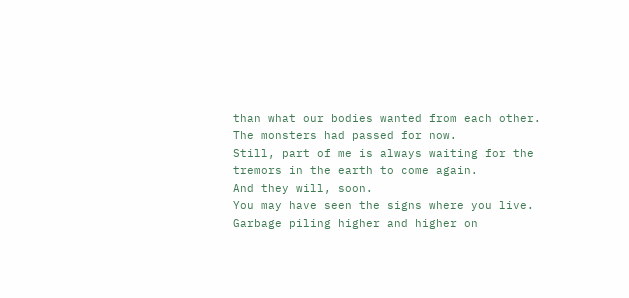than what our bodies wanted from each other. The monsters had passed for now.
Still, part of me is always waiting for the tremors in the earth to come again.
And they will, soon.
You may have seen the signs where you live. Garbage piling higher and higher on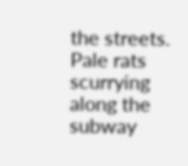the streets. Pale rats scurrying along the subway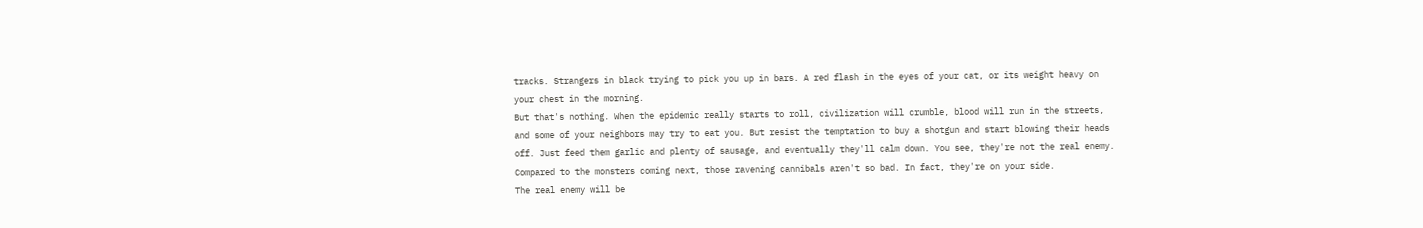tracks. Strangers in black trying to pick you up in bars. A red flash in the eyes of your cat, or its weight heavy on your chest in the morning.
But that's nothing. When the epidemic really starts to roll, civilization will crumble, blood will run in the streets, and some of your neighbors may try to eat you. But resist the temptation to buy a shotgun and start blowing their heads off. Just feed them garlic and plenty of sausage, and eventually they'll calm down. You see, they're not the real enemy. Compared to the monsters coming next, those ravening cannibals aren't so bad. In fact, they're on your side.
The real enemy will be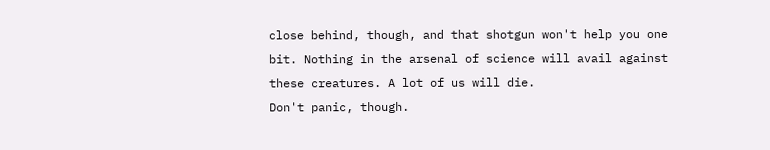close behind, though, and that shotgun won't help you one bit. Nothing in the arsenal of science will avail against these creatures. A lot of us will die.
Don't panic, though.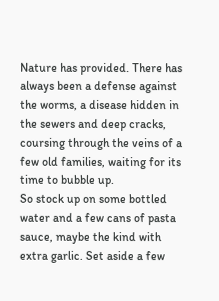Nature has provided. There has always been a defense against the worms, a disease hidden in the sewers and deep cracks, coursing through the veins of a few old families, waiting for its time to bubble up.
So stock up on some bottled water and a few cans of pasta sauce, maybe the kind with extra garlic. Set aside a few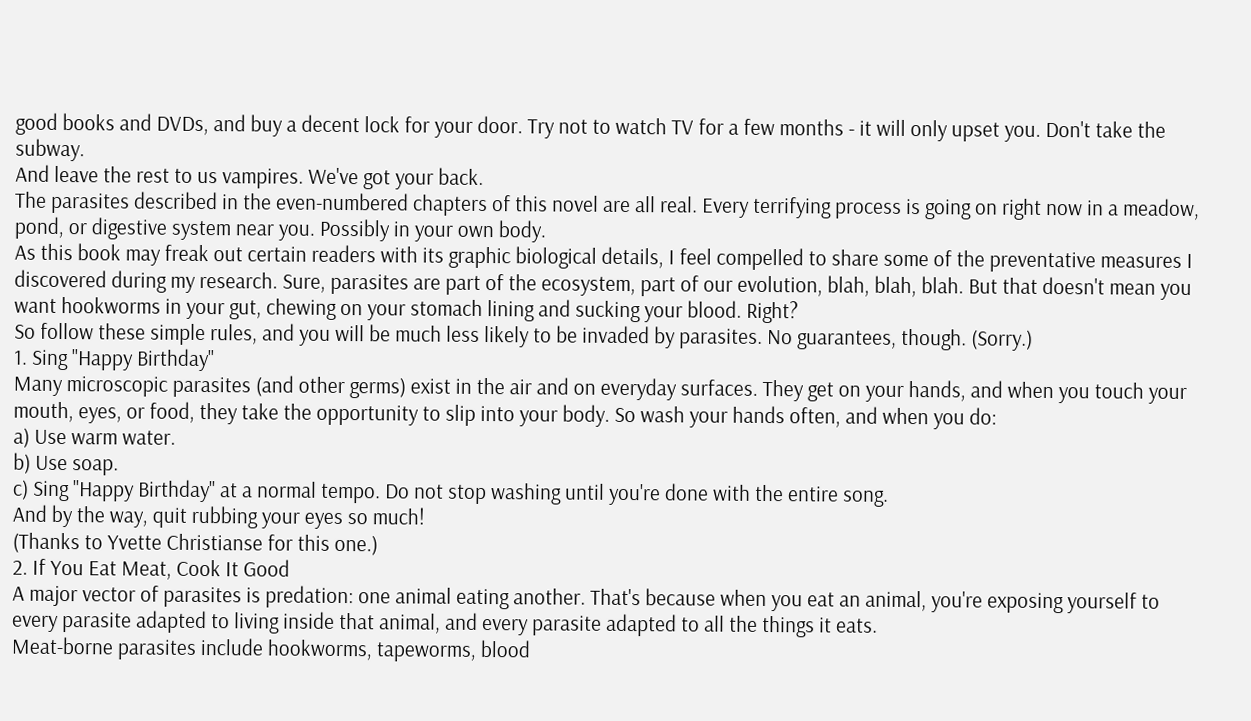good books and DVDs, and buy a decent lock for your door. Try not to watch TV for a few months - it will only upset you. Don't take the subway.
And leave the rest to us vampires. We've got your back.
The parasites described in the even-numbered chapters of this novel are all real. Every terrifying process is going on right now in a meadow, pond, or digestive system near you. Possibly in your own body.
As this book may freak out certain readers with its graphic biological details, I feel compelled to share some of the preventative measures I discovered during my research. Sure, parasites are part of the ecosystem, part of our evolution, blah, blah, blah. But that doesn't mean you want hookworms in your gut, chewing on your stomach lining and sucking your blood. Right?
So follow these simple rules, and you will be much less likely to be invaded by parasites. No guarantees, though. (Sorry.)
1. Sing "Happy Birthday"
Many microscopic parasites (and other germs) exist in the air and on everyday surfaces. They get on your hands, and when you touch your mouth, eyes, or food, they take the opportunity to slip into your body. So wash your hands often, and when you do:
a) Use warm water.
b) Use soap.
c) Sing "Happy Birthday" at a normal tempo. Do not stop washing until you're done with the entire song.
And by the way, quit rubbing your eyes so much!
(Thanks to Yvette Christianse for this one.)
2. If You Eat Meat, Cook It Good
A major vector of parasites is predation: one animal eating another. That's because when you eat an animal, you're exposing yourself to every parasite adapted to living inside that animal, and every parasite adapted to all the things it eats.
Meat-borne parasites include hookworms, tapeworms, blood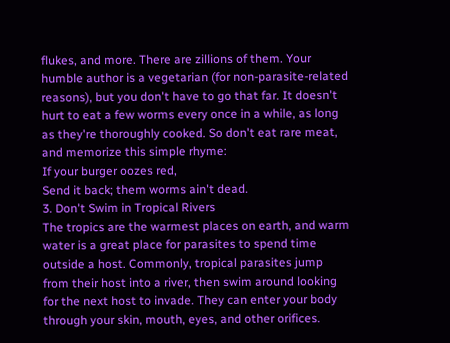flukes, and more. There are zillions of them. Your humble author is a vegetarian (for non-parasite-related reasons), but you don't have to go that far. It doesn't hurt to eat a few worms every once in a while, as long as they're thoroughly cooked. So don't eat rare meat, and memorize this simple rhyme:
If your burger oozes red,
Send it back; them worms ain't dead.
3. Don't Swim in Tropical Rivers
The tropics are the warmest places on earth, and warm water is a great place for parasites to spend time outside a host. Commonly, tropical parasites jump from their host into a river, then swim around looking for the next host to invade. They can enter your body through your skin, mouth, eyes, and other orifices.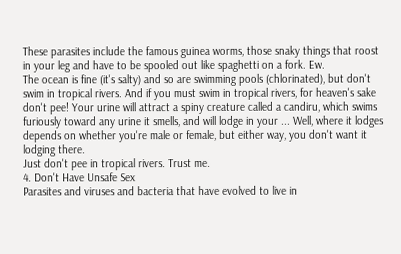These parasites include the famous guinea worms, those snaky things that roost in your leg and have to be spooled out like spaghetti on a fork. Ew.
The ocean is fine (it's salty) and so are swimming pools (chlorinated), but don't swim in tropical rivers. And if you must swim in tropical rivers, for heaven's sake don't pee! Your urine will attract a spiny creature called a candiru, which swims furiously toward any urine it smells, and will lodge in your ... Well, where it lodges depends on whether you're male or female, but either way, you don't want it lodging there.
Just don't pee in tropical rivers. Trust me.
4. Don't Have Unsafe Sex
Parasites and viruses and bacteria that have evolved to live in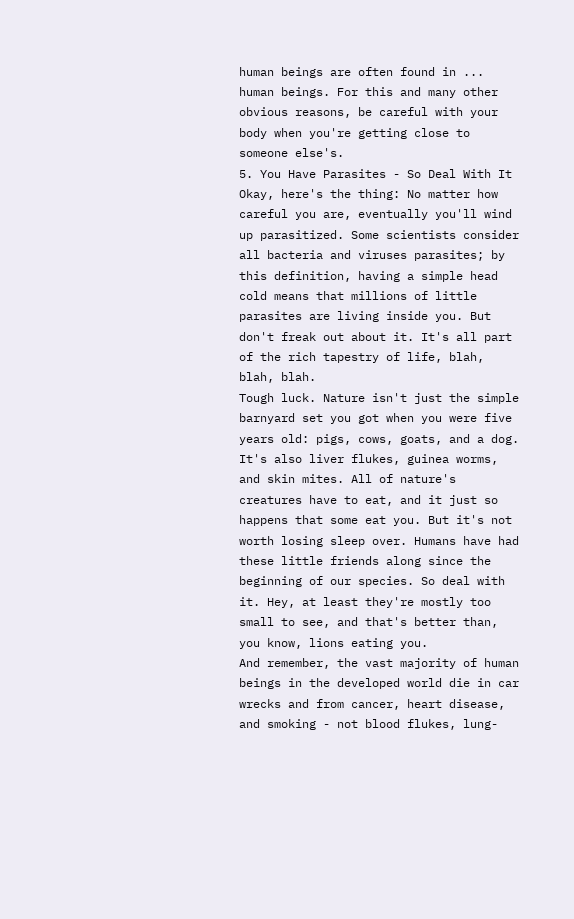human beings are often found in ... human beings. For this and many other obvious reasons, be careful with your body when you're getting close to someone else's.
5. You Have Parasites - So Deal With It
Okay, here's the thing: No matter how careful you are, eventually you'll wind up parasitized. Some scientists consider all bacteria and viruses parasites; by this definition, having a simple head cold means that millions of little parasites are living inside you. But don't freak out about it. It's all part of the rich tapestry of life, blah, blah, blah.
Tough luck. Nature isn't just the simple barnyard set you got when you were five years old: pigs, cows, goats, and a dog. It's also liver flukes, guinea worms, and skin mites. All of nature's creatures have to eat, and it just so happens that some eat you. But it's not worth losing sleep over. Humans have had these little friends along since the beginning of our species. So deal with it. Hey, at least they're mostly too small to see, and that's better than, you know, lions eating you.
And remember, the vast majority of human beings in the developed world die in car wrecks and from cancer, heart disease, and smoking - not blood flukes, lung-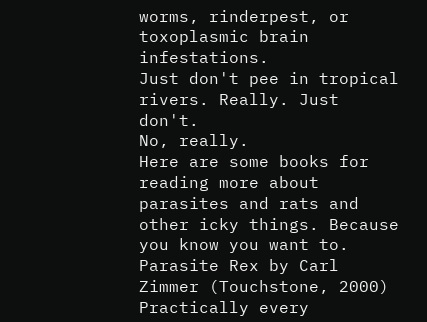worms, rinderpest, or toxoplasmic brain infestations.
Just don't pee in tropical rivers. Really. Just don't.
No, really.
Here are some books for reading more about parasites and rats and other icky things. Because you know you want to.
Parasite Rex by Carl Zimmer (Touchstone, 2000)
Practically every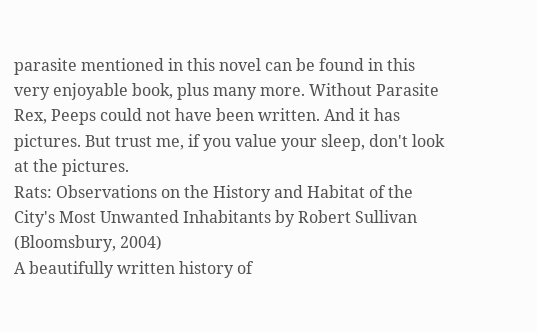parasite mentioned in this novel can be found in this very enjoyable book, plus many more. Without Parasite Rex, Peeps could not have been written. And it has pictures. But trust me, if you value your sleep, don't look at the pictures.
Rats: Observations on the History and Habitat of the City's Most Unwanted Inhabitants by Robert Sullivan (Bloomsbury, 2004)
A beautifully written history of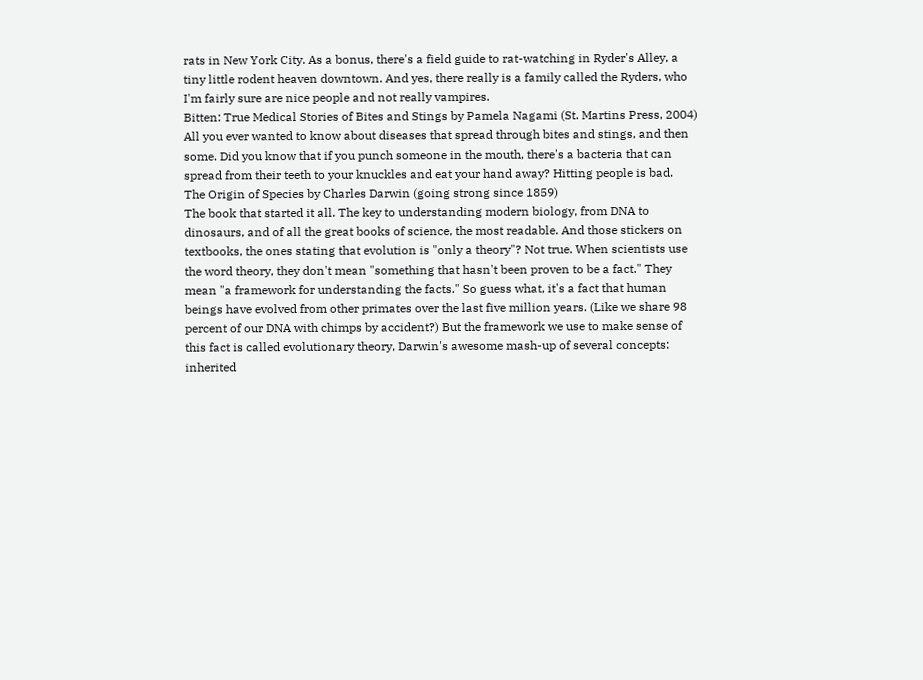rats in New York City. As a bonus, there's a field guide to rat-watching in Ryder's Alley, a tiny little rodent heaven downtown. And yes, there really is a family called the Ryders, who I'm fairly sure are nice people and not really vampires.
Bitten: True Medical Stories of Bites and Stings by Pamela Nagami (St. Martins Press, 2004)
All you ever wanted to know about diseases that spread through bites and stings, and then some. Did you know that if you punch someone in the mouth, there's a bacteria that can spread from their teeth to your knuckles and eat your hand away? Hitting people is bad.
The Origin of Species by Charles Darwin (going strong since 1859)
The book that started it all. The key to understanding modern biology, from DNA to dinosaurs, and of all the great books of science, the most readable. And those stickers on textbooks, the ones stating that evolution is "only a theory"? Not true. When scientists use the word theory, they don't mean "something that hasn't been proven to be a fact." They mean "a framework for understanding the facts." So guess what, it's a fact that human beings have evolved from other primates over the last five million years. (Like we share 98 percent of our DNA with chimps by accident?) But the framework we use to make sense of this fact is called evolutionary theory, Darwin's awesome mash-up of several concepts: inherited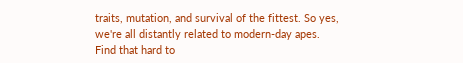traits, mutation, and survival of the fittest. So yes, we're all distantly related to modern-day apes. Find that hard to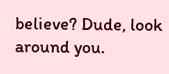believe? Dude, look around you.